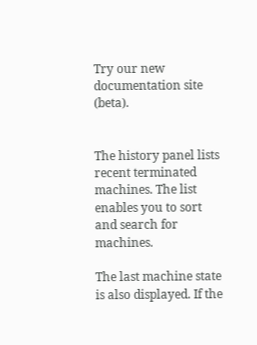Try our new documentation site (beta).


The history panel lists recent terminated machines. The list enables you to sort and search for machines.

The last machine state is also displayed. If the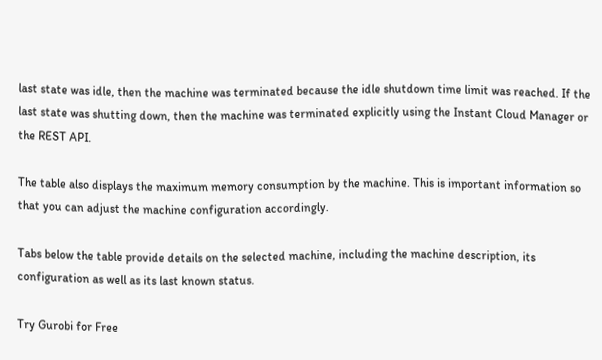last state was idle, then the machine was terminated because the idle shutdown time limit was reached. If the last state was shutting down, then the machine was terminated explicitly using the Instant Cloud Manager or the REST API.

The table also displays the maximum memory consumption by the machine. This is important information so that you can adjust the machine configuration accordingly.

Tabs below the table provide details on the selected machine, including the machine description, its configuration as well as its last known status.

Try Gurobi for Free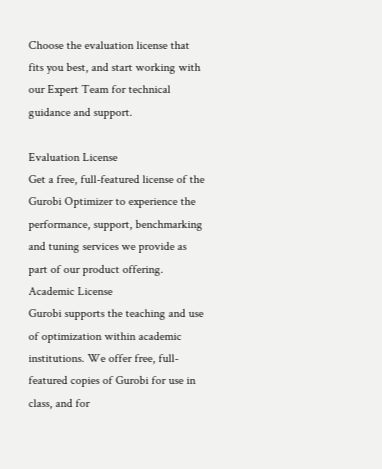Choose the evaluation license that fits you best, and start working with our Expert Team for technical guidance and support.

Evaluation License
Get a free, full-featured license of the Gurobi Optimizer to experience the performance, support, benchmarking and tuning services we provide as part of our product offering.
Academic License
Gurobi supports the teaching and use of optimization within academic institutions. We offer free, full-featured copies of Gurobi for use in class, and for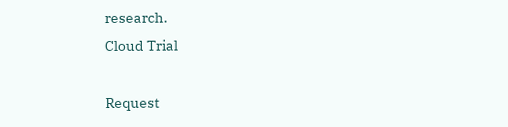research.
Cloud Trial

Request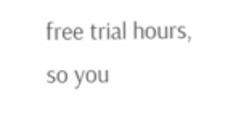free trial hours, so you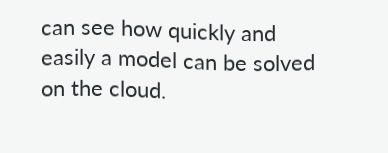can see how quickly and easily a model can be solved on the cloud.